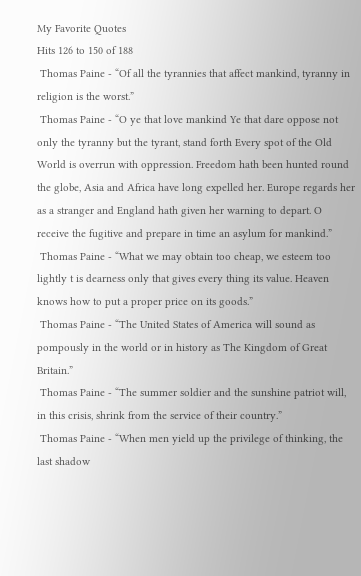My Favorite Quotes
Hits 126 to 150 of 188
 Thomas Paine - “Of all the tyrannies that affect mankind, tyranny in religion is the worst.”
 Thomas Paine - “O ye that love mankind Ye that dare oppose not only the tyranny but the tyrant, stand forth Every spot of the Old World is overrun with oppression. Freedom hath been hunted round the globe, Asia and Africa have long expelled her. Europe regards her as a stranger and England hath given her warning to depart. O receive the fugitive and prepare in time an asylum for mankind.”
 Thomas Paine - “What we may obtain too cheap, we esteem too lightly t is dearness only that gives every thing its value. Heaven knows how to put a proper price on its goods.”
 Thomas Paine - “The United States of America will sound as pompously in the world or in history as The Kingdom of Great Britain.”
 Thomas Paine - “The summer soldier and the sunshine patriot will, in this crisis, shrink from the service of their country.”
 Thomas Paine - “When men yield up the privilege of thinking, the last shadow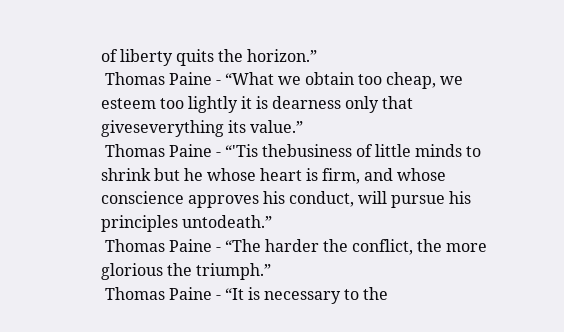of liberty quits the horizon.”
 Thomas Paine - “What we obtain too cheap, we esteem too lightly it is dearness only that giveseverything its value.”
 Thomas Paine - “'Tis thebusiness of little minds to shrink but he whose heart is firm, and whose conscience approves his conduct, will pursue his principles untodeath.”
 Thomas Paine - “The harder the conflict, the more glorious the triumph.”
 Thomas Paine - “It is necessary to the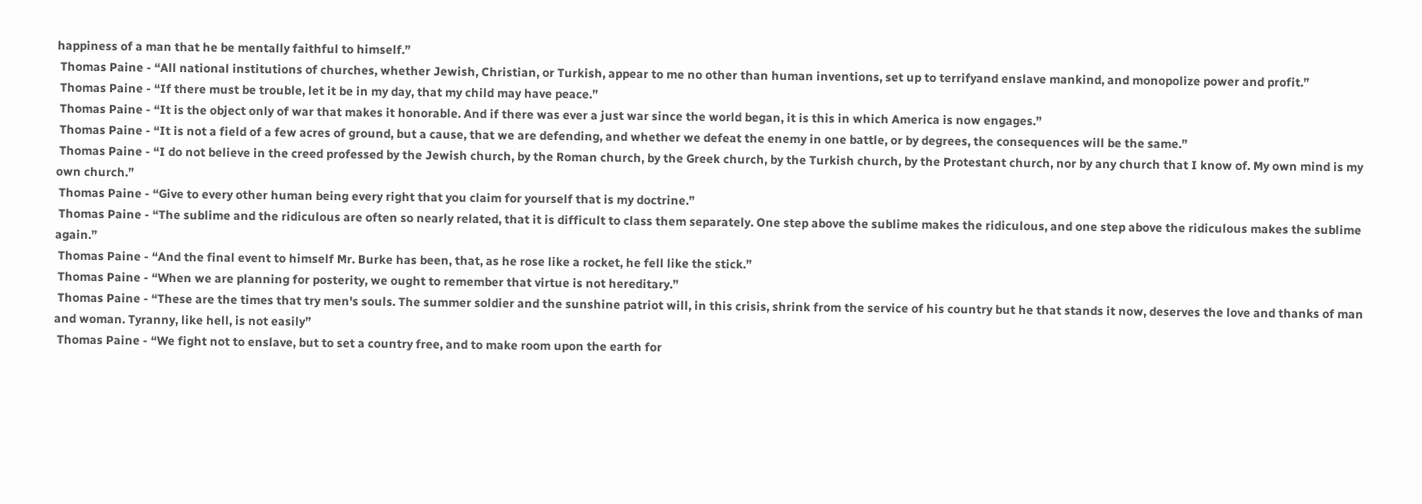happiness of a man that he be mentally faithful to himself.”
 Thomas Paine - “All national institutions of churches, whether Jewish, Christian, or Turkish, appear to me no other than human inventions, set up to terrifyand enslave mankind, and monopolize power and profit.”
 Thomas Paine - “If there must be trouble, let it be in my day, that my child may have peace.”
 Thomas Paine - “It is the object only of war that makes it honorable. And if there was ever a just war since the world began, it is this in which America is now engages.”
 Thomas Paine - “It is not a field of a few acres of ground, but a cause, that we are defending, and whether we defeat the enemy in one battle, or by degrees, the consequences will be the same.”
 Thomas Paine - “I do not believe in the creed professed by the Jewish church, by the Roman church, by the Greek church, by the Turkish church, by the Protestant church, nor by any church that I know of. My own mind is my own church.”
 Thomas Paine - “Give to every other human being every right that you claim for yourself that is my doctrine.”
 Thomas Paine - “The sublime and the ridiculous are often so nearly related, that it is difficult to class them separately. One step above the sublime makes the ridiculous, and one step above the ridiculous makes the sublime again.”
 Thomas Paine - “And the final event to himself Mr. Burke has been, that, as he rose like a rocket, he fell like the stick.”
 Thomas Paine - “When we are planning for posterity, we ought to remember that virtue is not hereditary.”
 Thomas Paine - “These are the times that try men's souls. The summer soldier and the sunshine patriot will, in this crisis, shrink from the service of his country but he that stands it now, deserves the love and thanks of man and woman. Tyranny, like hell, is not easily”
 Thomas Paine - “We fight not to enslave, but to set a country free, and to make room upon the earth for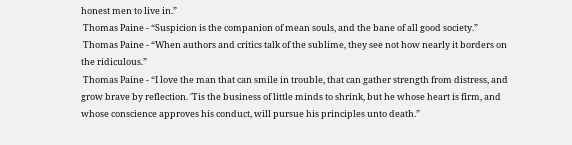honest men to live in.”
 Thomas Paine - “Suspicion is the companion of mean souls, and the bane of all good society.”
 Thomas Paine - “When authors and critics talk of the sublime, they see not how nearly it borders on the ridiculous.”
 Thomas Paine - “I love the man that can smile in trouble, that can gather strength from distress, and grow brave by reflection. 'Tis the business of little minds to shrink, but he whose heart is firm, and whose conscience approves his conduct, will pursue his principles unto death.”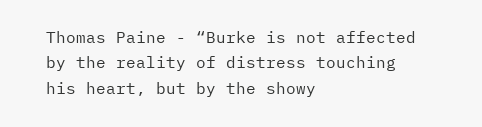Thomas Paine - “Burke is not affected by the reality of distress touching his heart, but by the showy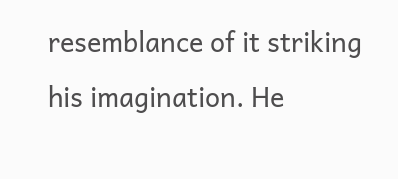resemblance of it striking his imagination. He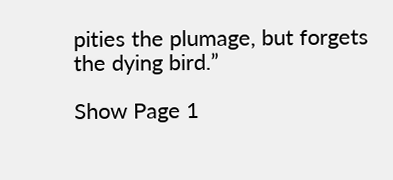pities the plumage, but forgets the dying bird.”

Show Page 1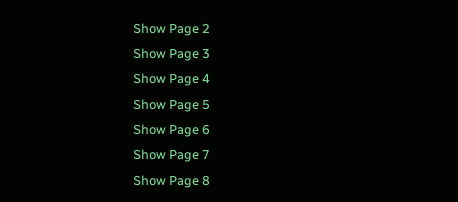Show Page 2
Show Page 3
Show Page 4
Show Page 5
Show Page 6
Show Page 7
Show Page 8